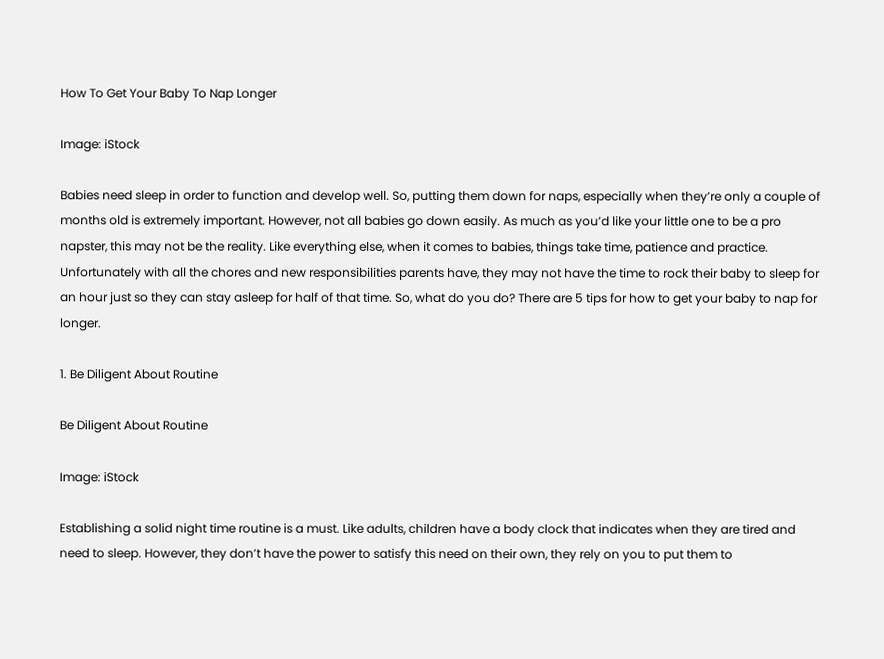How To Get Your Baby To Nap Longer

Image: iStock

Babies need sleep in order to function and develop well. So, putting them down for naps, especially when they’re only a couple of months old is extremely important. However, not all babies go down easily. As much as you’d like your little one to be a pro napster, this may not be the reality. Like everything else, when it comes to babies, things take time, patience and practice. Unfortunately with all the chores and new responsibilities parents have, they may not have the time to rock their baby to sleep for an hour just so they can stay asleep for half of that time. So, what do you do? There are 5 tips for how to get your baby to nap for longer.

1. Be Diligent About Routine

Be Diligent About Routine

Image: iStock

Establishing a solid night time routine is a must. Like adults, children have a body clock that indicates when they are tired and need to sleep. However, they don’t have the power to satisfy this need on their own, they rely on you to put them to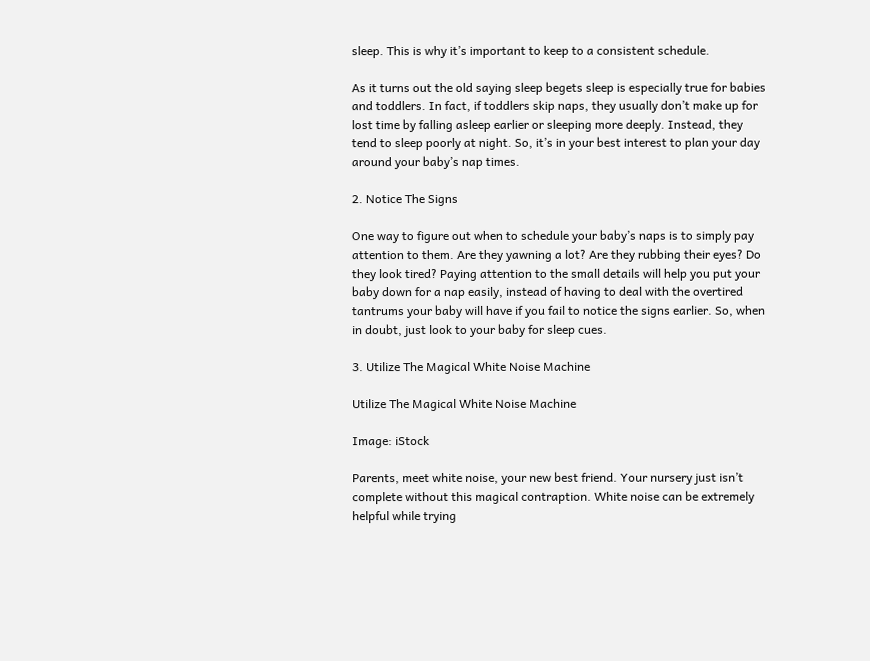sleep. This is why it’s important to keep to a consistent schedule.

As it turns out the old saying sleep begets sleep is especially true for babies and toddlers. In fact, if toddlers skip naps, they usually don’t make up for lost time by falling asleep earlier or sleeping more deeply. Instead, they tend to sleep poorly at night. So, it’s in your best interest to plan your day around your baby’s nap times.

2. Notice The Signs

One way to figure out when to schedule your baby’s naps is to simply pay attention to them. Are they yawning a lot? Are they rubbing their eyes? Do they look tired? Paying attention to the small details will help you put your baby down for a nap easily, instead of having to deal with the overtired tantrums your baby will have if you fail to notice the signs earlier. So, when in doubt, just look to your baby for sleep cues.

3. Utilize The Magical White Noise Machine

Utilize The Magical White Noise Machine

Image: iStock

Parents, meet white noise, your new best friend. Your nursery just isn’t complete without this magical contraption. White noise can be extremely helpful while trying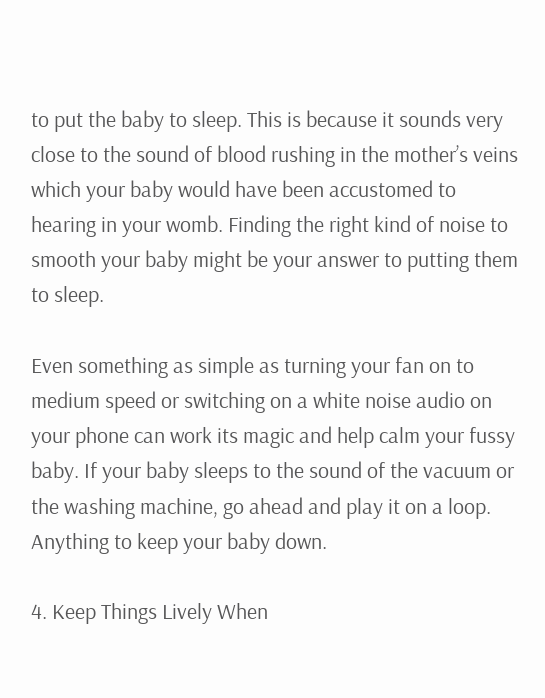to put the baby to sleep. This is because it sounds very close to the sound of blood rushing in the mother’s veins which your baby would have been accustomed to hearing in your womb. Finding the right kind of noise to smooth your baby might be your answer to putting them to sleep.

Even something as simple as turning your fan on to medium speed or switching on a white noise audio on your phone can work its magic and help calm your fussy baby. If your baby sleeps to the sound of the vacuum or the washing machine, go ahead and play it on a loop. Anything to keep your baby down.

4. Keep Things Lively When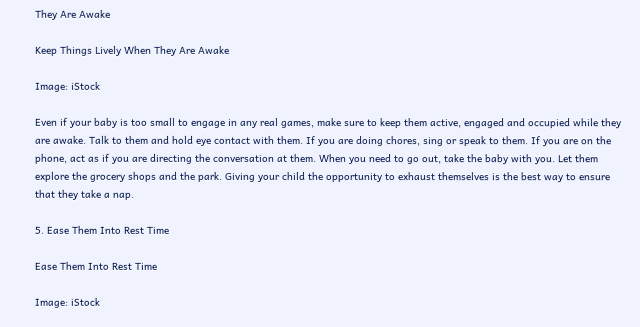They Are Awake

Keep Things Lively When They Are Awake

Image: iStock

Even if your baby is too small to engage in any real games, make sure to keep them active, engaged and occupied while they are awake. Talk to them and hold eye contact with them. If you are doing chores, sing or speak to them. If you are on the phone, act as if you are directing the conversation at them. When you need to go out, take the baby with you. Let them explore the grocery shops and the park. Giving your child the opportunity to exhaust themselves is the best way to ensure that they take a nap.

5. Ease Them Into Rest Time

Ease Them Into Rest Time

Image: iStock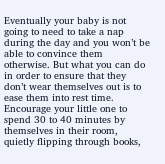Eventually your baby is not going to need to take a nap during the day and you won’t be able to convince them otherwise. But what you can do in order to ensure that they don’t wear themselves out is to ease them into rest time. Encourage your little one to spend 30 to 40 minutes by themselves in their room, quietly flipping through books,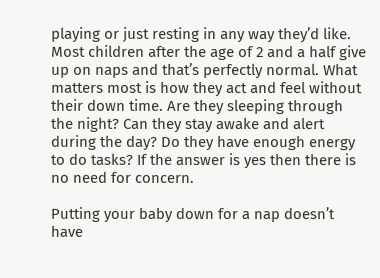playing or just resting in any way they’d like. Most children after the age of 2 and a half give up on naps and that’s perfectly normal. What matters most is how they act and feel without their down time. Are they sleeping through the night? Can they stay awake and alert during the day? Do they have enough energy to do tasks? If the answer is yes then there is no need for concern.

Putting your baby down for a nap doesn’t have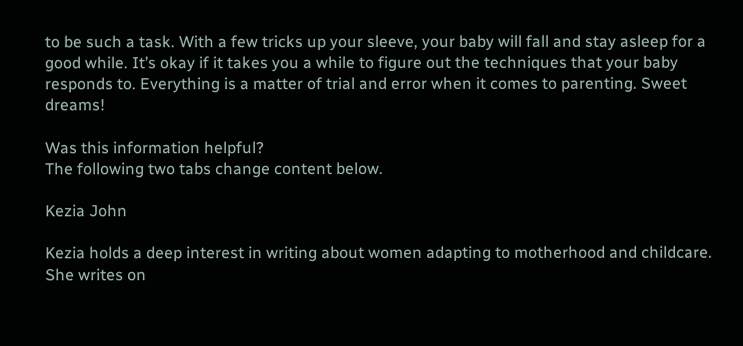to be such a task. With a few tricks up your sleeve, your baby will fall and stay asleep for a good while. It’s okay if it takes you a while to figure out the techniques that your baby responds to. Everything is a matter of trial and error when it comes to parenting. Sweet dreams!

Was this information helpful?
The following two tabs change content below.

Kezia John

Kezia holds a deep interest in writing about women adapting to motherhood and childcare. She writes on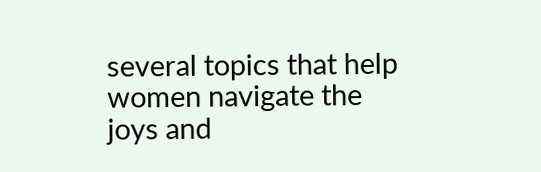several topics that help women navigate the joys and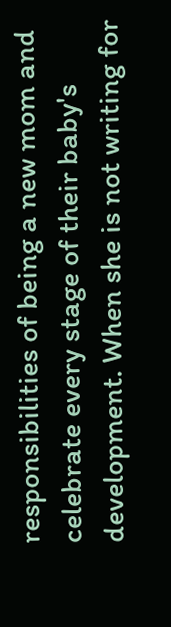responsibilities of being a new mom and celebrate every stage of their baby's development. When she is not writing for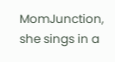MomJunction, she sings in a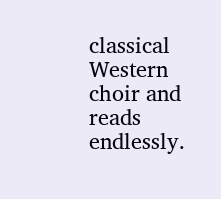classical Western choir and reads endlessly.